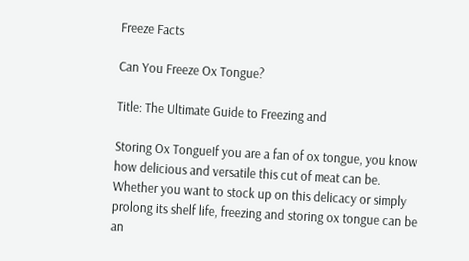Freeze Facts

Can You Freeze Ox Tongue?

Title: The Ultimate Guide to Freezing and

Storing Ox TongueIf you are a fan of ox tongue, you know how delicious and versatile this cut of meat can be. Whether you want to stock up on this delicacy or simply prolong its shelf life, freezing and storing ox tongue can be an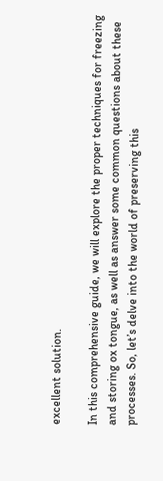excellent solution.

In this comprehensive guide, we will explore the proper techniques for freezing and storing ox tongue, as well as answer some common questions about these processes. So, let’s delve into the world of preserving this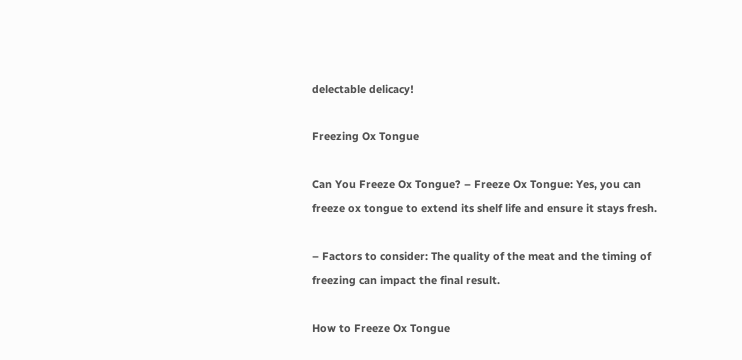delectable delicacy!

Freezing Ox Tongue

Can You Freeze Ox Tongue? – Freeze Ox Tongue: Yes, you can freeze ox tongue to extend its shelf life and ensure it stays fresh.

– Factors to consider: The quality of the meat and the timing of freezing can impact the final result.

How to Freeze Ox Tongue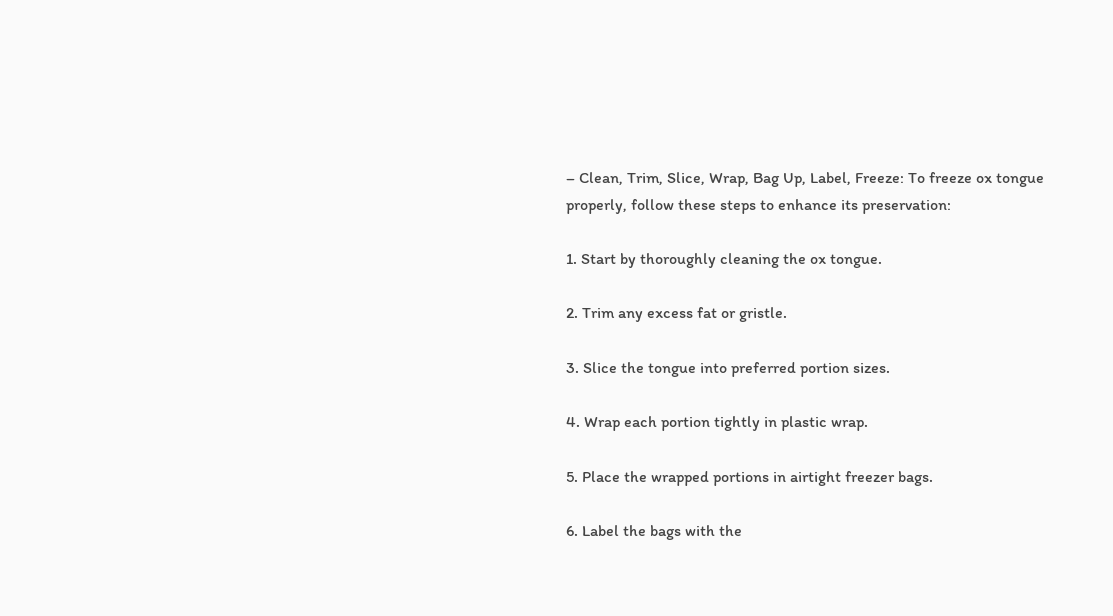– Clean, Trim, Slice, Wrap, Bag Up, Label, Freeze: To freeze ox tongue properly, follow these steps to enhance its preservation:

1. Start by thoroughly cleaning the ox tongue.

2. Trim any excess fat or gristle.

3. Slice the tongue into preferred portion sizes.

4. Wrap each portion tightly in plastic wrap.

5. Place the wrapped portions in airtight freezer bags.

6. Label the bags with the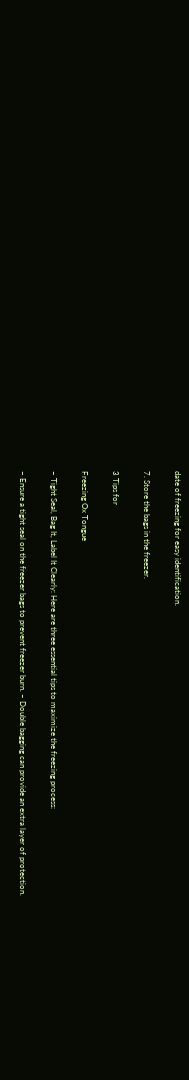date of freezing for easy identification.

7. Store the bags in the freezer.

3 Tips for

Freezing Ox Tongue

– Tight Seal, Bag It, Label It Clearly: Here are three essential tips to maximize the freezing process:

– Ensure a tight seal on the freezer bags to prevent freezer burn. – Double bagging can provide an extra layer of protection.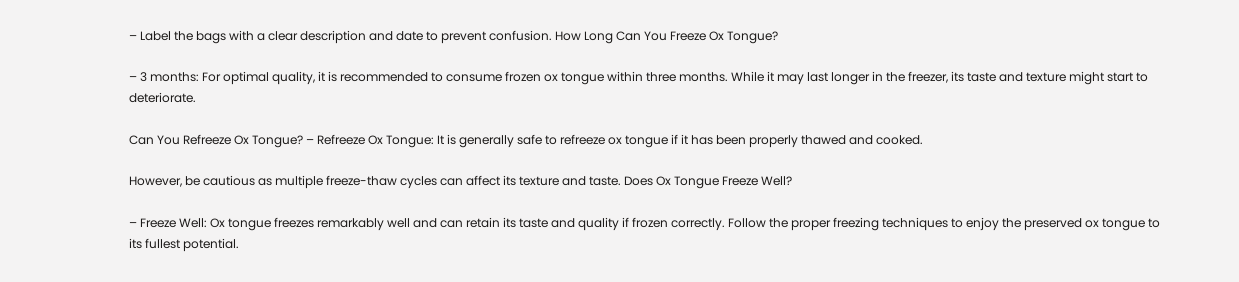– Label the bags with a clear description and date to prevent confusion. How Long Can You Freeze Ox Tongue?

– 3 months: For optimal quality, it is recommended to consume frozen ox tongue within three months. While it may last longer in the freezer, its taste and texture might start to deteriorate.

Can You Refreeze Ox Tongue? – Refreeze Ox Tongue: It is generally safe to refreeze ox tongue if it has been properly thawed and cooked.

However, be cautious as multiple freeze-thaw cycles can affect its texture and taste. Does Ox Tongue Freeze Well?

– Freeze Well: Ox tongue freezes remarkably well and can retain its taste and quality if frozen correctly. Follow the proper freezing techniques to enjoy the preserved ox tongue to its fullest potential.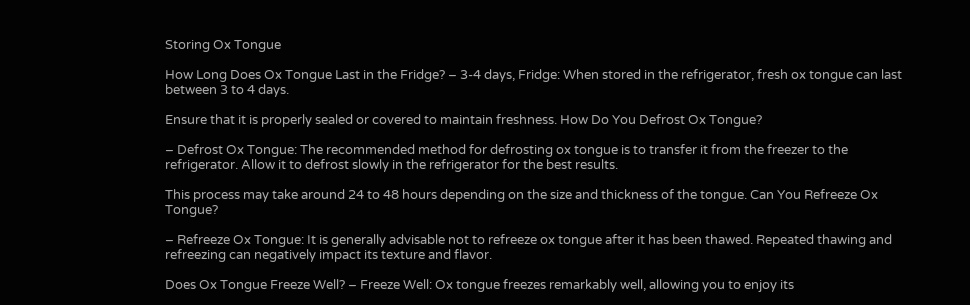Storing Ox Tongue

How Long Does Ox Tongue Last in the Fridge? – 3-4 days, Fridge: When stored in the refrigerator, fresh ox tongue can last between 3 to 4 days.

Ensure that it is properly sealed or covered to maintain freshness. How Do You Defrost Ox Tongue?

– Defrost Ox Tongue: The recommended method for defrosting ox tongue is to transfer it from the freezer to the refrigerator. Allow it to defrost slowly in the refrigerator for the best results.

This process may take around 24 to 48 hours depending on the size and thickness of the tongue. Can You Refreeze Ox Tongue?

– Refreeze Ox Tongue: It is generally advisable not to refreeze ox tongue after it has been thawed. Repeated thawing and refreezing can negatively impact its texture and flavor.

Does Ox Tongue Freeze Well? – Freeze Well: Ox tongue freezes remarkably well, allowing you to enjoy its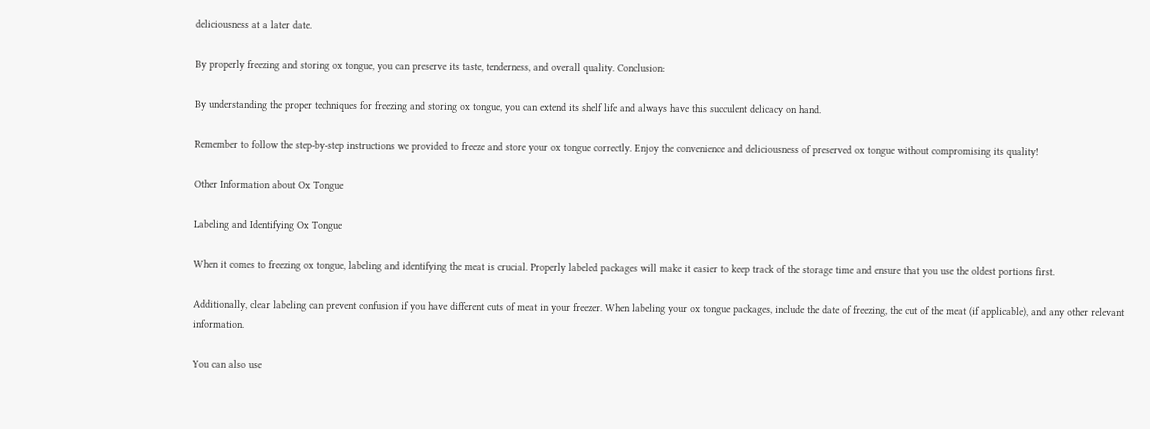deliciousness at a later date.

By properly freezing and storing ox tongue, you can preserve its taste, tenderness, and overall quality. Conclusion:

By understanding the proper techniques for freezing and storing ox tongue, you can extend its shelf life and always have this succulent delicacy on hand.

Remember to follow the step-by-step instructions we provided to freeze and store your ox tongue correctly. Enjoy the convenience and deliciousness of preserved ox tongue without compromising its quality!

Other Information about Ox Tongue

Labeling and Identifying Ox Tongue

When it comes to freezing ox tongue, labeling and identifying the meat is crucial. Properly labeled packages will make it easier to keep track of the storage time and ensure that you use the oldest portions first.

Additionally, clear labeling can prevent confusion if you have different cuts of meat in your freezer. When labeling your ox tongue packages, include the date of freezing, the cut of the meat (if applicable), and any other relevant information.

You can also use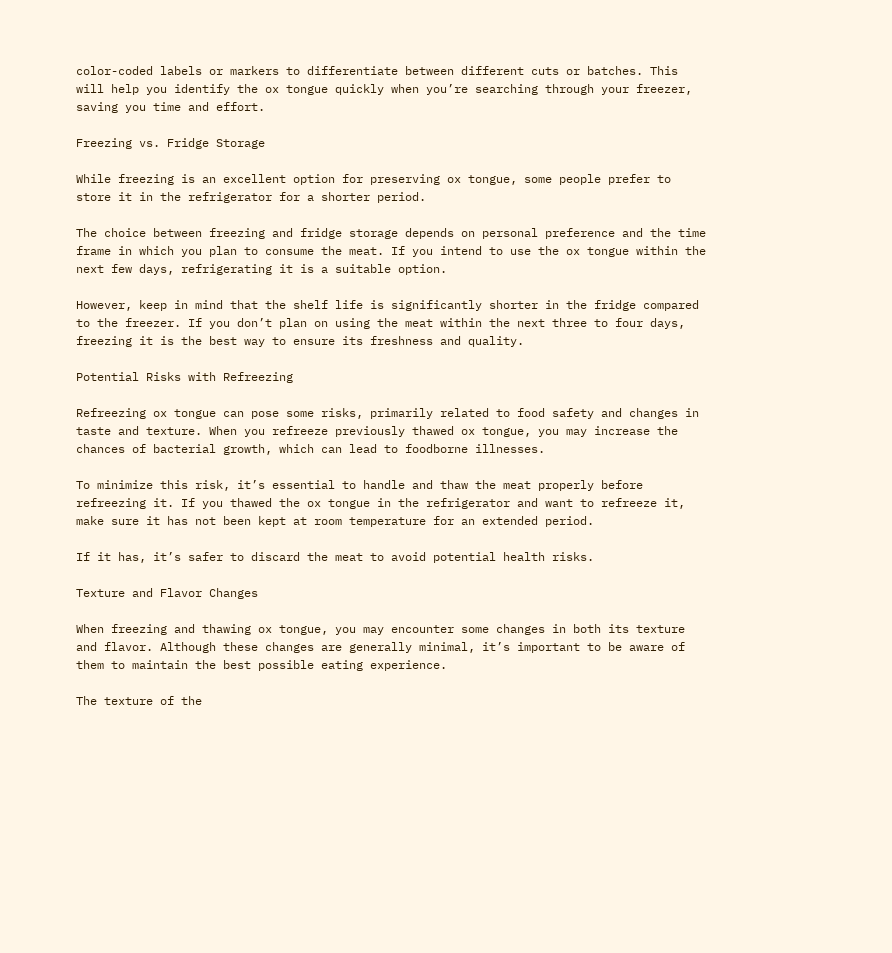color-coded labels or markers to differentiate between different cuts or batches. This will help you identify the ox tongue quickly when you’re searching through your freezer, saving you time and effort.

Freezing vs. Fridge Storage

While freezing is an excellent option for preserving ox tongue, some people prefer to store it in the refrigerator for a shorter period.

The choice between freezing and fridge storage depends on personal preference and the time frame in which you plan to consume the meat. If you intend to use the ox tongue within the next few days, refrigerating it is a suitable option.

However, keep in mind that the shelf life is significantly shorter in the fridge compared to the freezer. If you don’t plan on using the meat within the next three to four days, freezing it is the best way to ensure its freshness and quality.

Potential Risks with Refreezing

Refreezing ox tongue can pose some risks, primarily related to food safety and changes in taste and texture. When you refreeze previously thawed ox tongue, you may increase the chances of bacterial growth, which can lead to foodborne illnesses.

To minimize this risk, it’s essential to handle and thaw the meat properly before refreezing it. If you thawed the ox tongue in the refrigerator and want to refreeze it, make sure it has not been kept at room temperature for an extended period.

If it has, it’s safer to discard the meat to avoid potential health risks.

Texture and Flavor Changes

When freezing and thawing ox tongue, you may encounter some changes in both its texture and flavor. Although these changes are generally minimal, it’s important to be aware of them to maintain the best possible eating experience.

The texture of the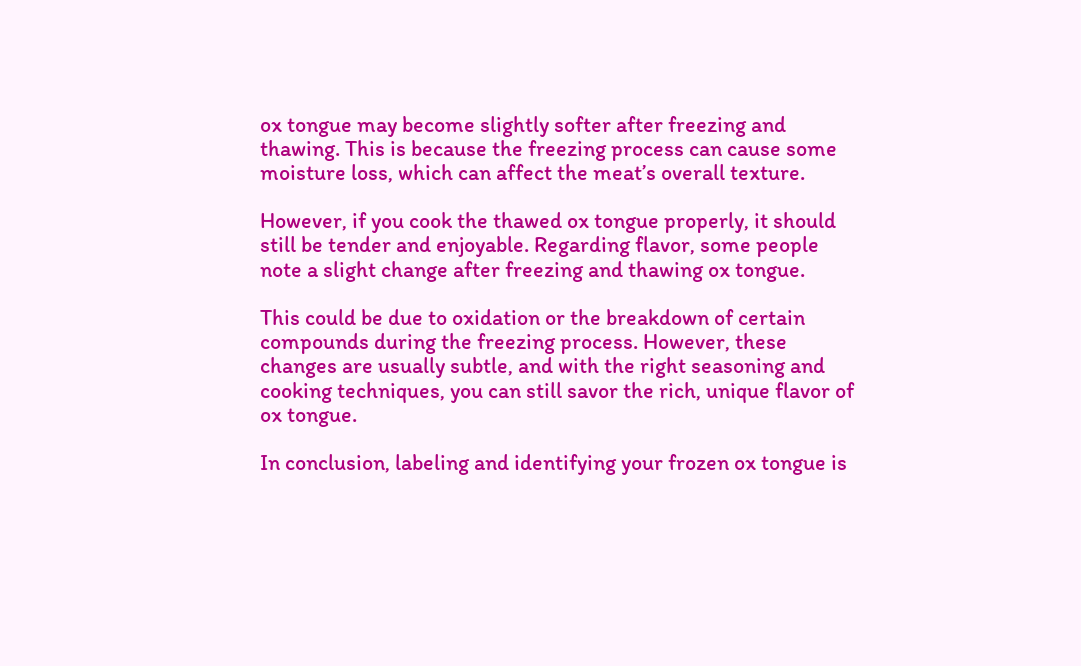ox tongue may become slightly softer after freezing and thawing. This is because the freezing process can cause some moisture loss, which can affect the meat’s overall texture.

However, if you cook the thawed ox tongue properly, it should still be tender and enjoyable. Regarding flavor, some people note a slight change after freezing and thawing ox tongue.

This could be due to oxidation or the breakdown of certain compounds during the freezing process. However, these changes are usually subtle, and with the right seasoning and cooking techniques, you can still savor the rich, unique flavor of ox tongue.

In conclusion, labeling and identifying your frozen ox tongue is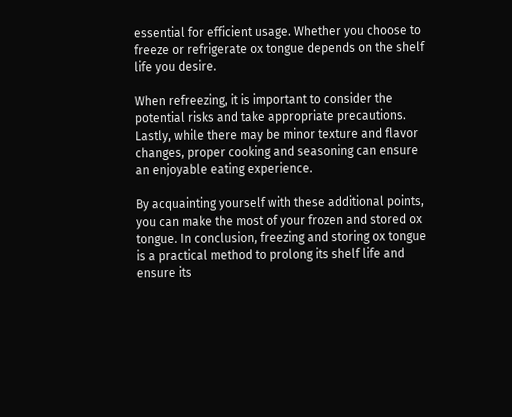essential for efficient usage. Whether you choose to freeze or refrigerate ox tongue depends on the shelf life you desire.

When refreezing, it is important to consider the potential risks and take appropriate precautions. Lastly, while there may be minor texture and flavor changes, proper cooking and seasoning can ensure an enjoyable eating experience.

By acquainting yourself with these additional points, you can make the most of your frozen and stored ox tongue. In conclusion, freezing and storing ox tongue is a practical method to prolong its shelf life and ensure its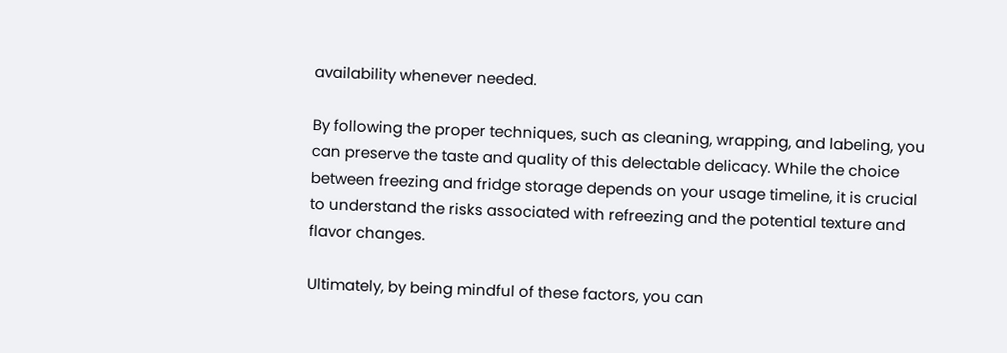availability whenever needed.

By following the proper techniques, such as cleaning, wrapping, and labeling, you can preserve the taste and quality of this delectable delicacy. While the choice between freezing and fridge storage depends on your usage timeline, it is crucial to understand the risks associated with refreezing and the potential texture and flavor changes.

Ultimately, by being mindful of these factors, you can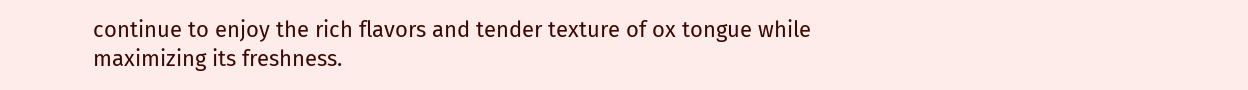continue to enjoy the rich flavors and tender texture of ox tongue while maximizing its freshness.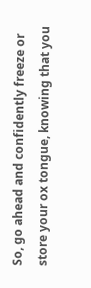So, go ahead and confidently freeze or store your ox tongue, knowing that you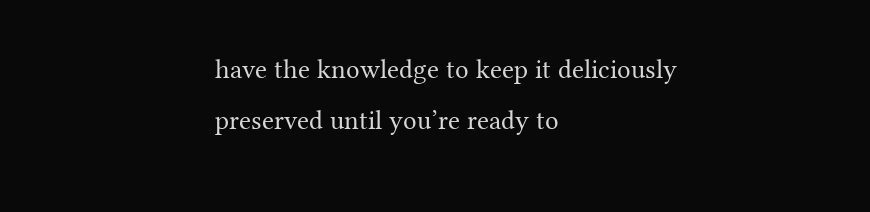have the knowledge to keep it deliciously preserved until you’re ready to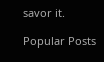savor it.

Popular Posts